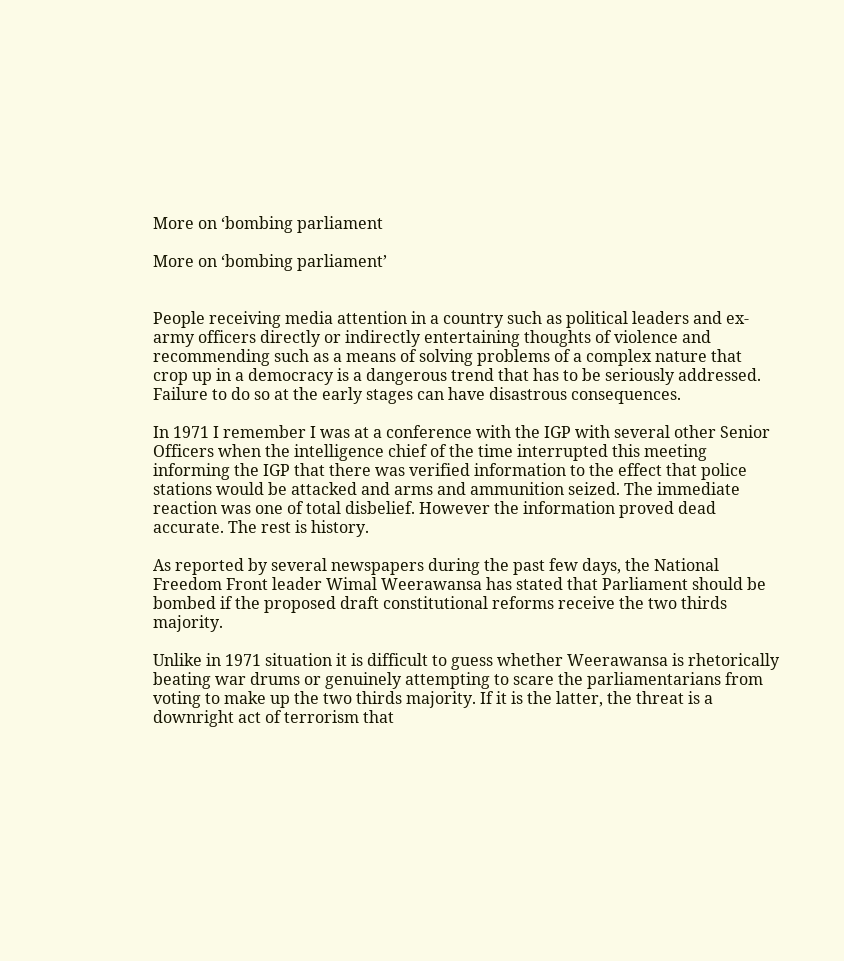More on ‘bombing parliament

More on ‘bombing parliament’


People receiving media attention in a country such as political leaders and ex-army officers directly or indirectly entertaining thoughts of violence and recommending such as a means of solving problems of a complex nature that crop up in a democracy is a dangerous trend that has to be seriously addressed. Failure to do so at the early stages can have disastrous consequences.

In 1971 I remember I was at a conference with the IGP with several other Senior Officers when the intelligence chief of the time interrupted this meeting informing the IGP that there was verified information to the effect that police stations would be attacked and arms and ammunition seized. The immediate reaction was one of total disbelief. However the information proved dead accurate. The rest is history.

As reported by several newspapers during the past few days, the National Freedom Front leader Wimal Weerawansa has stated that Parliament should be bombed if the proposed draft constitutional reforms receive the two thirds majority.

Unlike in 1971 situation it is difficult to guess whether Weerawansa is rhetorically beating war drums or genuinely attempting to scare the parliamentarians from voting to make up the two thirds majority. If it is the latter, the threat is a downright act of terrorism that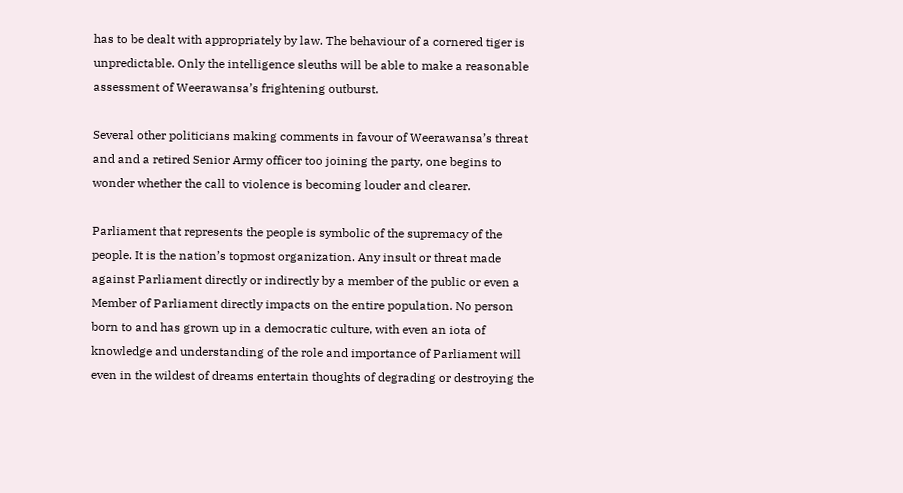has to be dealt with appropriately by law. The behaviour of a cornered tiger is unpredictable. Only the intelligence sleuths will be able to make a reasonable assessment of Weerawansa’s frightening outburst.

Several other politicians making comments in favour of Weerawansa’s threat and and a retired Senior Army officer too joining the party, one begins to wonder whether the call to violence is becoming louder and clearer.

Parliament that represents the people is symbolic of the supremacy of the people. It is the nation’s topmost organization. Any insult or threat made against Parliament directly or indirectly by a member of the public or even a Member of Parliament directly impacts on the entire population. No person born to and has grown up in a democratic culture, with even an iota of knowledge and understanding of the role and importance of Parliament will even in the wildest of dreams entertain thoughts of degrading or destroying the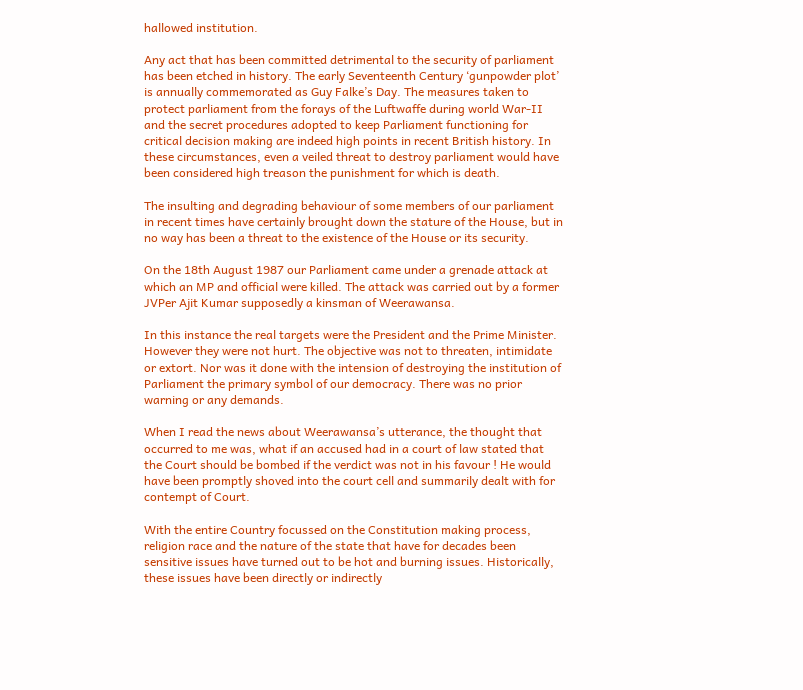hallowed institution.

Any act that has been committed detrimental to the security of parliament has been etched in history. The early Seventeenth Century ‘gunpowder plot’ is annually commemorated as Guy Falke’s Day. The measures taken to protect parliament from the forays of the Luftwaffe during world War-II and the secret procedures adopted to keep Parliament functioning for critical decision making are indeed high points in recent British history. In these circumstances, even a veiled threat to destroy parliament would have been considered high treason the punishment for which is death.

The insulting and degrading behaviour of some members of our parliament in recent times have certainly brought down the stature of the House, but in no way has been a threat to the existence of the House or its security.

On the 18th August 1987 our Parliament came under a grenade attack at which an MP and official were killed. The attack was carried out by a former JVPer Ajit Kumar supposedly a kinsman of Weerawansa.

In this instance the real targets were the President and the Prime Minister. However they were not hurt. The objective was not to threaten, intimidate or extort. Nor was it done with the intension of destroying the institution of Parliament the primary symbol of our democracy. There was no prior warning or any demands.

When I read the news about Weerawansa’s utterance, the thought that occurred to me was, what if an accused had in a court of law stated that the Court should be bombed if the verdict was not in his favour ! He would have been promptly shoved into the court cell and summarily dealt with for contempt of Court.

With the entire Country focussed on the Constitution making process, religion race and the nature of the state that have for decades been sensitive issues have turned out to be hot and burning issues. Historically, these issues have been directly or indirectly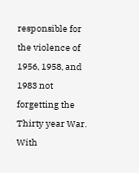responsible for the violence of 1956, 1958, and 1983 not forgetting the Thirty year War. With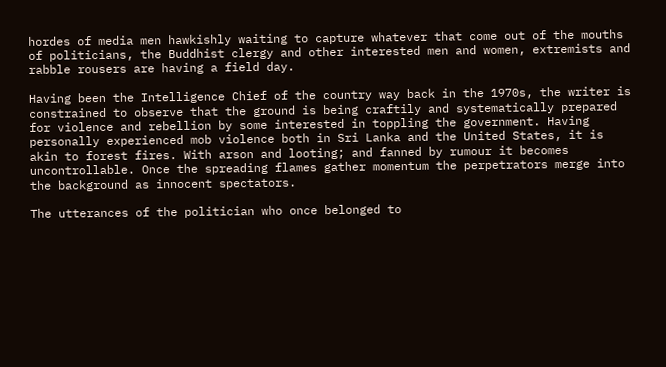hordes of media men hawkishly waiting to capture whatever that come out of the mouths of politicians, the Buddhist clergy and other interested men and women, extremists and rabble rousers are having a field day.

Having been the Intelligence Chief of the country way back in the 1970s, the writer is constrained to observe that the ground is being craftily and systematically prepared for violence and rebellion by some interested in toppling the government. Having personally experienced mob violence both in Sri Lanka and the United States, it is akin to forest fires. With arson and looting; and fanned by rumour it becomes uncontrollable. Once the spreading flames gather momentum the perpetrators merge into the background as innocent spectators.

The utterances of the politician who once belonged to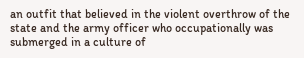an outfit that believed in the violent overthrow of the state and the army officer who occupationally was submerged in a culture of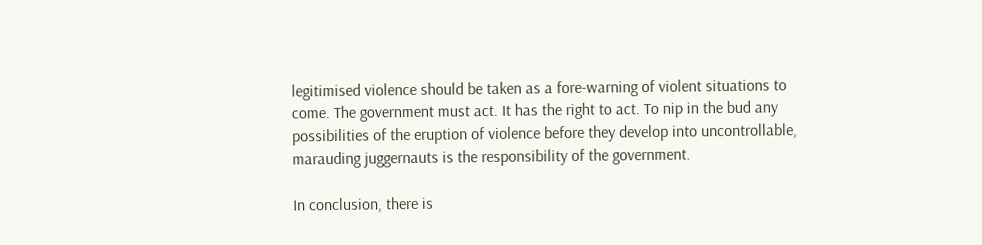legitimised violence should be taken as a fore-warning of violent situations to come. The government must act. It has the right to act. To nip in the bud any possibilities of the eruption of violence before they develop into uncontrollable, marauding juggernauts is the responsibility of the government.

In conclusion, there is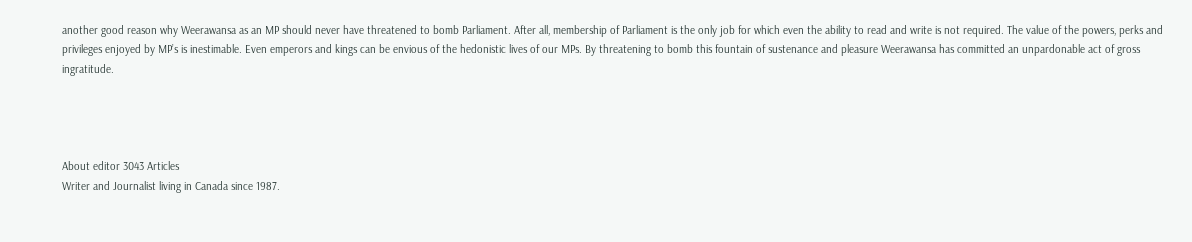another good reason why Weerawansa as an MP should never have threatened to bomb Parliament. After all, membership of Parliament is the only job for which even the ability to read and write is not required. The value of the powers, perks and privileges enjoyed by MP’s is inestimable. Even emperors and kings can be envious of the hedonistic lives of our MPs. By threatening to bomb this fountain of sustenance and pleasure Weerawansa has committed an unpardonable act of gross ingratitude.




About editor 3043 Articles
Writer and Journalist living in Canada since 1987.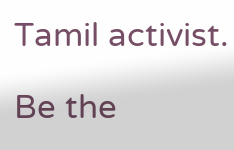Tamil activist.

Be the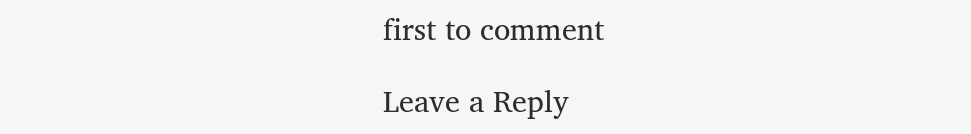first to comment

Leave a Reply